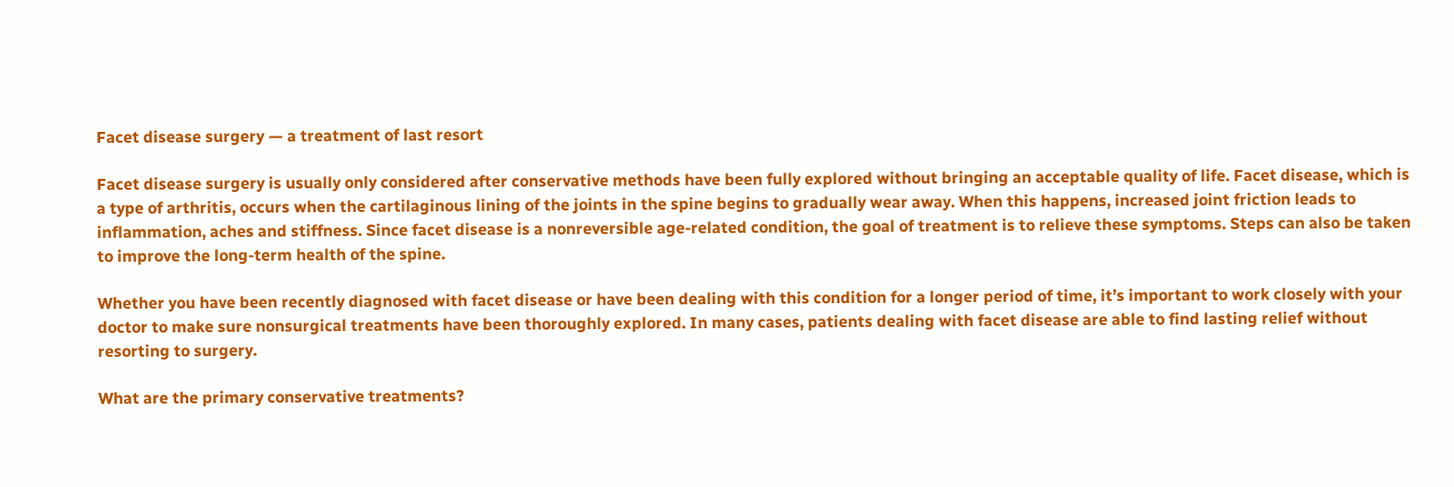Facet disease surgery — a treatment of last resort

Facet disease surgery is usually only considered after conservative methods have been fully explored without bringing an acceptable quality of life. Facet disease, which is a type of arthritis, occurs when the cartilaginous lining of the joints in the spine begins to gradually wear away. When this happens, increased joint friction leads to inflammation, aches and stiffness. Since facet disease is a nonreversible age-related condition, the goal of treatment is to relieve these symptoms. Steps can also be taken to improve the long-term health of the spine.

Whether you have been recently diagnosed with facet disease or have been dealing with this condition for a longer period of time, it’s important to work closely with your doctor to make sure nonsurgical treatments have been thoroughly explored. In many cases, patients dealing with facet disease are able to find lasting relief without resorting to surgery.

What are the primary conservative treatments?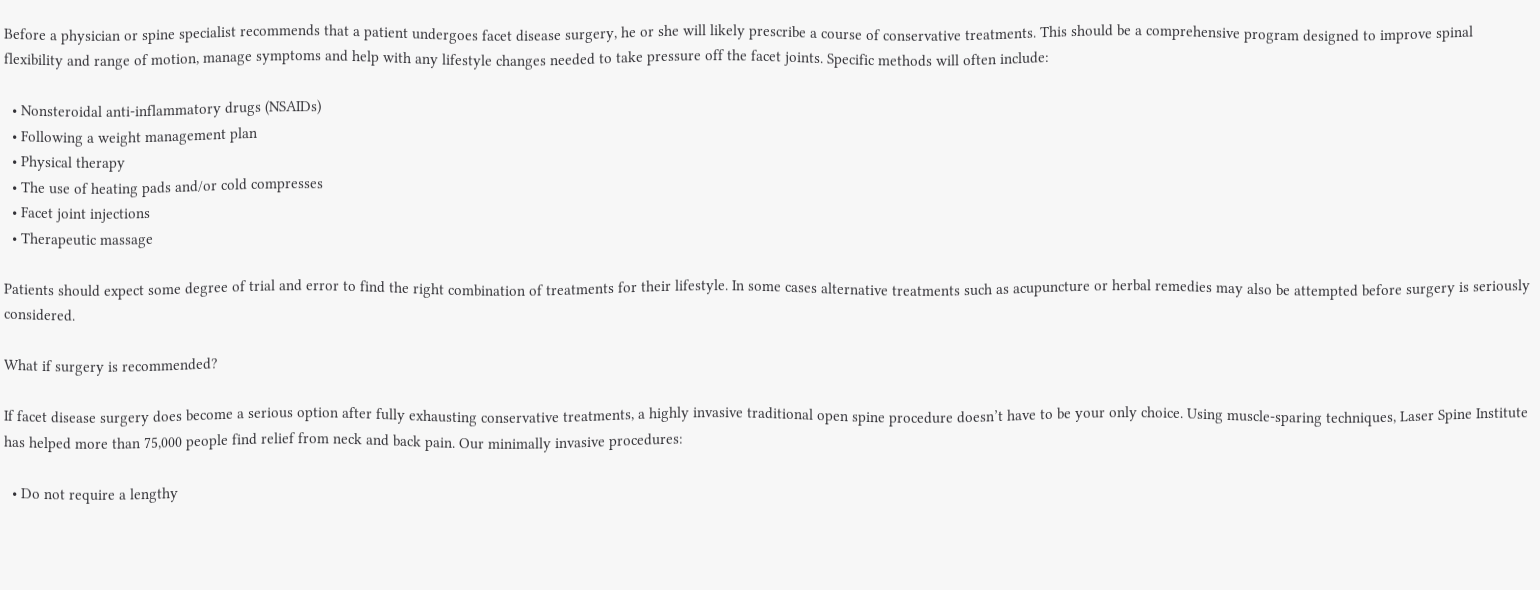Before a physician or spine specialist recommends that a patient undergoes facet disease surgery, he or she will likely prescribe a course of conservative treatments. This should be a comprehensive program designed to improve spinal flexibility and range of motion, manage symptoms and help with any lifestyle changes needed to take pressure off the facet joints. Specific methods will often include:

  • Nonsteroidal anti-inflammatory drugs (NSAIDs)
  • Following a weight management plan
  • Physical therapy
  • The use of heating pads and/or cold compresses
  • Facet joint injections
  • Therapeutic massage

Patients should expect some degree of trial and error to find the right combination of treatments for their lifestyle. In some cases alternative treatments such as acupuncture or herbal remedies may also be attempted before surgery is seriously considered.

What if surgery is recommended?

If facet disease surgery does become a serious option after fully exhausting conservative treatments, a highly invasive traditional open spine procedure doesn’t have to be your only choice. Using muscle-sparing techniques, Laser Spine Institute has helped more than 75,000 people find relief from neck and back pain. Our minimally invasive procedures:

  • Do not require a lengthy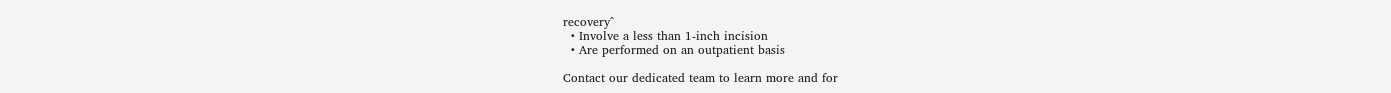recovery^
  • Involve a less than 1-inch incision
  • Are performed on an outpatient basis

Contact our dedicated team to learn more and for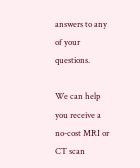answers to any of your questions.

We can help you receive a no-cost MRI or CT scan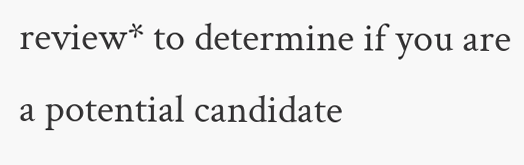review* to determine if you are a potential candidate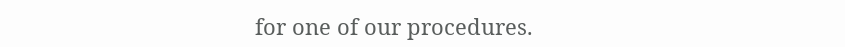for one of our procedures.